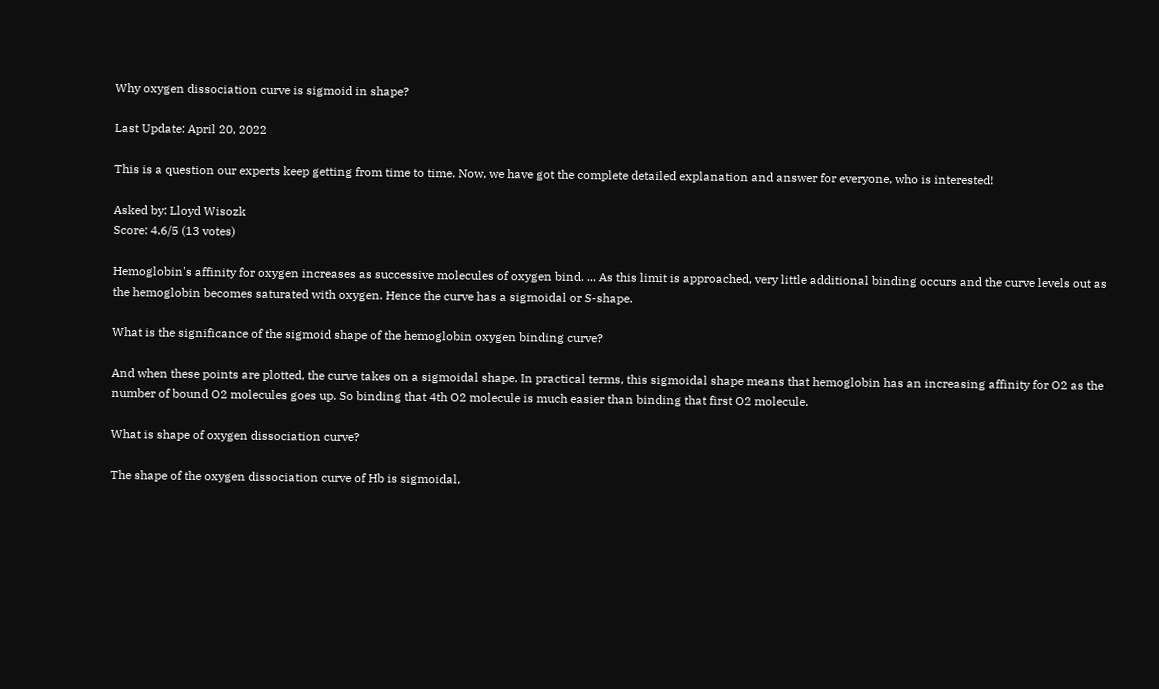Why oxygen dissociation curve is sigmoid in shape?

Last Update: April 20, 2022

This is a question our experts keep getting from time to time. Now, we have got the complete detailed explanation and answer for everyone, who is interested!

Asked by: Lloyd Wisozk
Score: 4.6/5 (13 votes)

Hemoglobin's affinity for oxygen increases as successive molecules of oxygen bind. ... As this limit is approached, very little additional binding occurs and the curve levels out as the hemoglobin becomes saturated with oxygen. Hence the curve has a sigmoidal or S-shape.

What is the significance of the sigmoid shape of the hemoglobin oxygen binding curve?

And when these points are plotted, the curve takes on a sigmoidal shape. In practical terms, this sigmoidal shape means that hemoglobin has an increasing affinity for O2 as the number of bound O2 molecules goes up. So binding that 4th O2 molecule is much easier than binding that first O2 molecule.

What is shape of oxygen dissociation curve?

The shape of the oxygen dissociation curve of Hb is sigmoidal,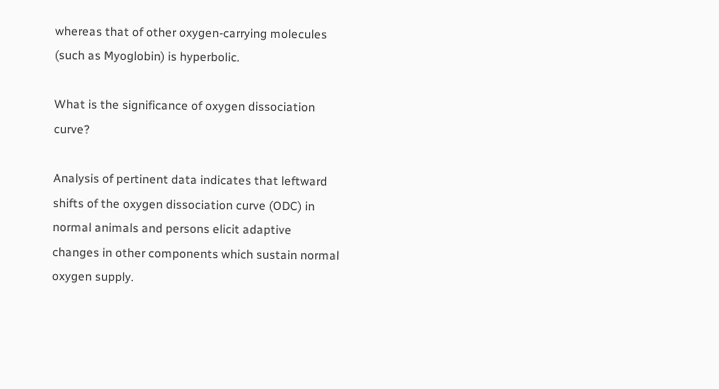whereas that of other oxygen-carrying molecules (such as Myoglobin) is hyperbolic.

What is the significance of oxygen dissociation curve?

Analysis of pertinent data indicates that leftward shifts of the oxygen dissociation curve (ODC) in normal animals and persons elicit adaptive changes in other components which sustain normal oxygen supply.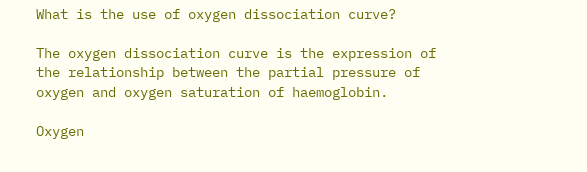What is the use of oxygen dissociation curve?

The oxygen dissociation curve is the expression of the relationship between the partial pressure of oxygen and oxygen saturation of haemoglobin.

Oxygen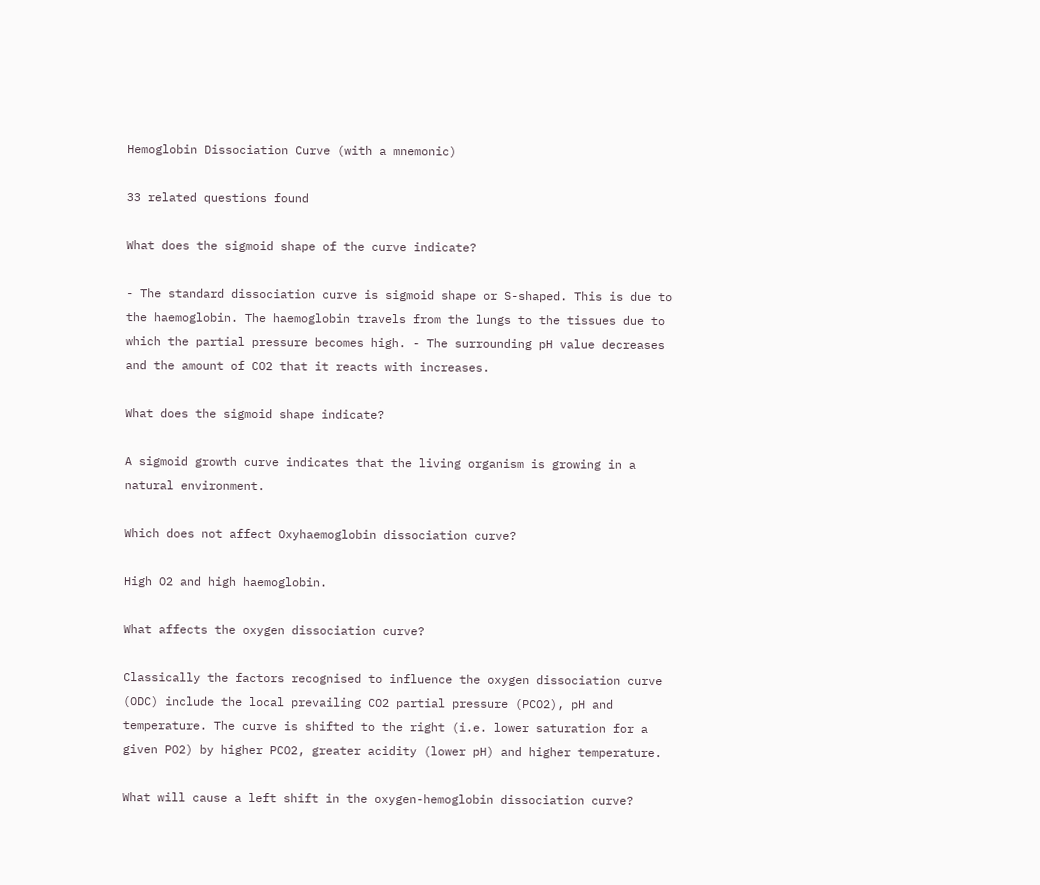Hemoglobin Dissociation Curve (with a mnemonic)

33 related questions found

What does the sigmoid shape of the curve indicate?

- The standard dissociation curve is sigmoid shape or S-shaped. This is due to the haemoglobin. The haemoglobin travels from the lungs to the tissues due to which the partial pressure becomes high. - The surrounding pH value decreases and the amount of CO2 that it reacts with increases.

What does the sigmoid shape indicate?

A sigmoid growth curve indicates that the living organism is growing in a natural environment.

Which does not affect Oxyhaemoglobin dissociation curve?

High O2 and high haemoglobin.

What affects the oxygen dissociation curve?

Classically the factors recognised to influence the oxygen dissociation curve (ODC) include the local prevailing CO2 partial pressure (PCO2), pH and temperature. The curve is shifted to the right (i.e. lower saturation for a given PO2) by higher PCO2, greater acidity (lower pH) and higher temperature.

What will cause a left shift in the oxygen-hemoglobin dissociation curve?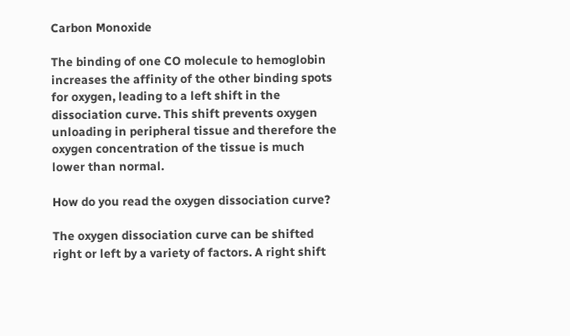Carbon Monoxide

The binding of one CO molecule to hemoglobin increases the affinity of the other binding spots for oxygen, leading to a left shift in the dissociation curve. This shift prevents oxygen unloading in peripheral tissue and therefore the oxygen concentration of the tissue is much lower than normal.

How do you read the oxygen dissociation curve?

The oxygen dissociation curve can be shifted right or left by a variety of factors. A right shift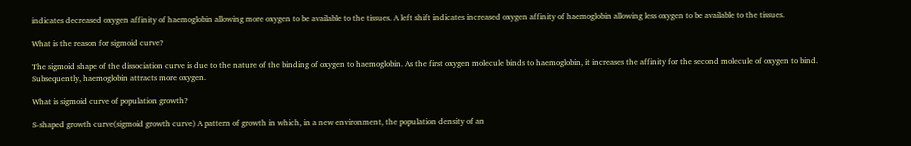indicates decreased oxygen affinity of haemoglobin allowing more oxygen to be available to the tissues. A left shift indicates increased oxygen affinity of haemoglobin allowing less oxygen to be available to the tissues.

What is the reason for sigmoid curve?

The sigmoid shape of the dissociation curve is due to the nature of the binding of oxygen to haemoglobin. As the first oxygen molecule binds to haemoglobin, it increases the affinity for the second molecule of oxygen to bind. Subsequently, haemoglobin attracts more oxygen.

What is sigmoid curve of population growth?

S-shaped growth curve(sigmoid growth curve) A pattern of growth in which, in a new environment, the population density of an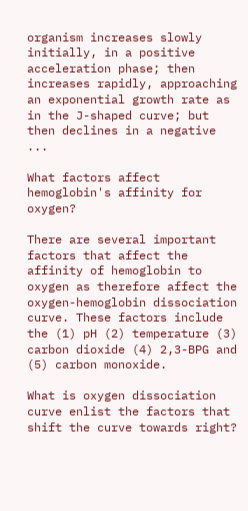organism increases slowly initially, in a positive acceleration phase; then increases rapidly, approaching an exponential growth rate as in the J-shaped curve; but then declines in a negative ...

What factors affect hemoglobin's affinity for oxygen?

There are several important factors that affect the affinity of hemoglobin to oxygen as therefore affect the oxygen-hemoglobin dissociation curve. These factors include the (1) pH (2) temperature (3) carbon dioxide (4) 2,3-BPG and (5) carbon monoxide.

What is oxygen dissociation curve enlist the factors that shift the curve towards right?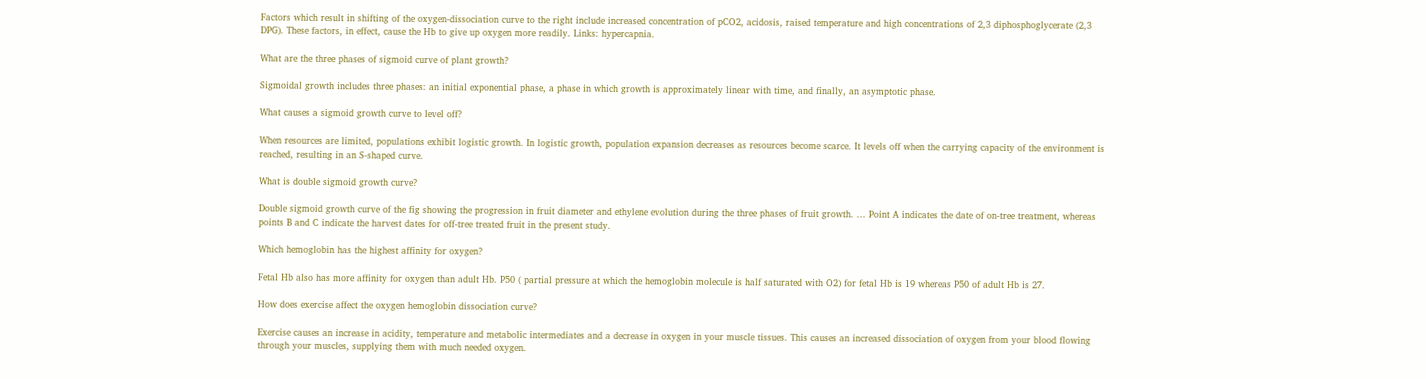Factors which result in shifting of the oxygen-dissociation curve to the right include increased concentration of pCO2, acidosis, raised temperature and high concentrations of 2,3 diphosphoglycerate (2,3 DPG). These factors, in effect, cause the Hb to give up oxygen more readily. Links: hypercapnia.

What are the three phases of sigmoid curve of plant growth?

Sigmoidal growth includes three phases: an initial exponential phase, a phase in which growth is approximately linear with time, and finally, an asymptotic phase.

What causes a sigmoid growth curve to level off?

When resources are limited, populations exhibit logistic growth. In logistic growth, population expansion decreases as resources become scarce. It levels off when the carrying capacity of the environment is reached, resulting in an S-shaped curve.

What is double sigmoid growth curve?

Double sigmoid growth curve of the fig showing the progression in fruit diameter and ethylene evolution during the three phases of fruit growth. ... Point A indicates the date of on-tree treatment, whereas points B and C indicate the harvest dates for off-tree treated fruit in the present study.

Which hemoglobin has the highest affinity for oxygen?

Fetal Hb also has more affinity for oxygen than adult Hb. P50 ( partial pressure at which the hemoglobin molecule is half saturated with O2) for fetal Hb is 19 whereas P50 of adult Hb is 27.

How does exercise affect the oxygen hemoglobin dissociation curve?

Exercise causes an increase in acidity, temperature and metabolic intermediates and a decrease in oxygen in your muscle tissues. This causes an increased dissociation of oxygen from your blood flowing through your muscles, supplying them with much needed oxygen.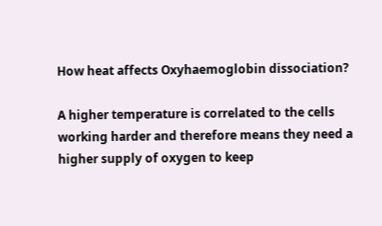How heat affects Oxyhaemoglobin dissociation?

A higher temperature is correlated to the cells working harder and therefore means they need a higher supply of oxygen to keep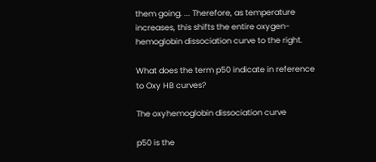them going. ... Therefore, as temperature increases, this shifts the entire oxygen-hemoglobin dissociation curve to the right.

What does the term p50 indicate in reference to Oxy HB curves?

The oxyhemoglobin dissociation curve

p50 is the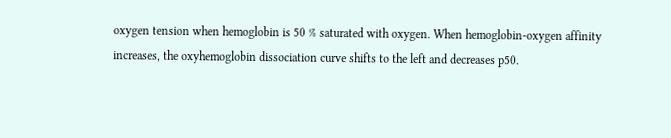oxygen tension when hemoglobin is 50 % saturated with oxygen. When hemoglobin-oxygen affinity increases, the oxyhemoglobin dissociation curve shifts to the left and decreases p50.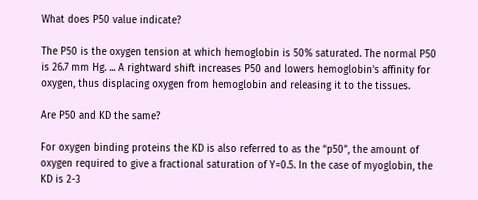What does P50 value indicate?

The P50 is the oxygen tension at which hemoglobin is 50% saturated. The normal P50 is 26.7 mm Hg. ... A rightward shift increases P50 and lowers hemoglobin's affinity for oxygen, thus displacing oxygen from hemoglobin and releasing it to the tissues.

Are P50 and KD the same?

For oxygen binding proteins the KD is also referred to as the “p50”, the amount of oxygen required to give a fractional saturation of Y=0.5. In the case of myoglobin, the KD is 2-3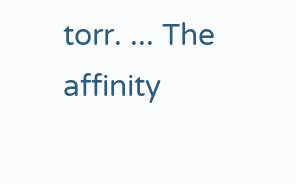torr. ... The affinity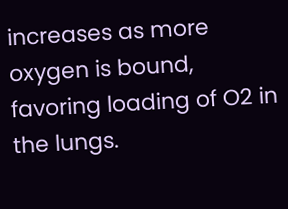increases as more oxygen is bound, favoring loading of O2 in the lungs.